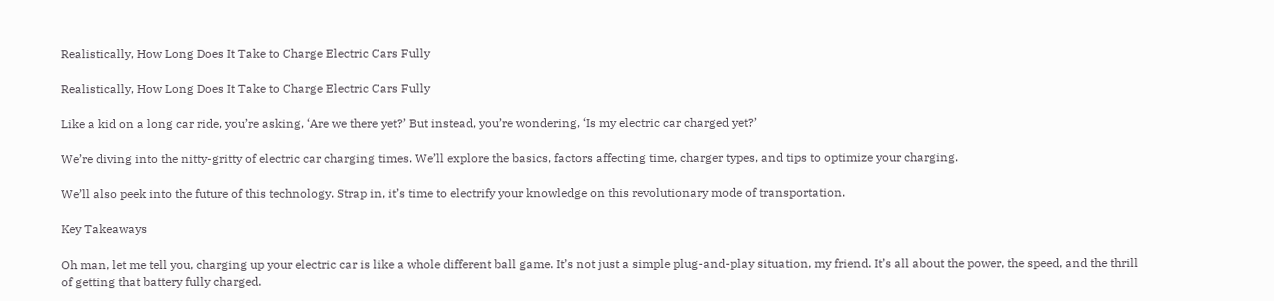Realistically, How Long Does It Take to Charge Electric Cars Fully

Realistically, How Long Does It Take to Charge Electric Cars Fully

Like a kid on a long car ride, you’re asking, ‘Are we there yet?’ But instead, you’re wondering, ‘Is my electric car charged yet?’

We’re diving into the nitty-gritty of electric car charging times. We’ll explore the basics, factors affecting time, charger types, and tips to optimize your charging.

We’ll also peek into the future of this technology. Strap in, it’s time to electrify your knowledge on this revolutionary mode of transportation.

Key Takeaways

Oh man, let me tell you, charging up your electric car is like a whole different ball game. It’s not just a simple plug-and-play situation, my friend. It’s all about the power, the speed, and the thrill of getting that battery fully charged.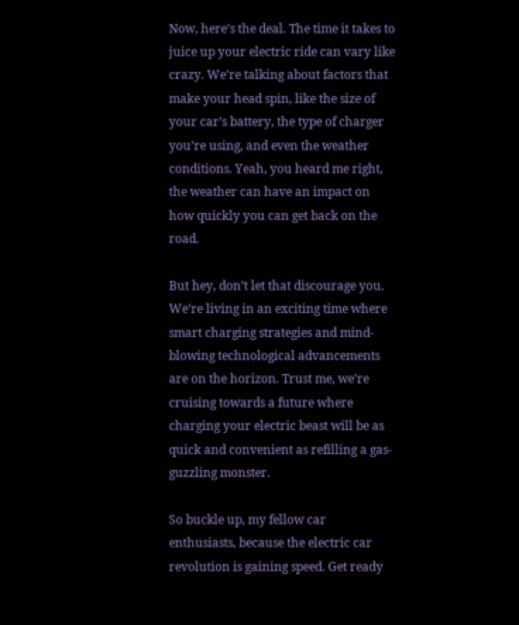Now, here’s the deal. The time it takes to juice up your electric ride can vary like crazy. We’re talking about factors that make your head spin, like the size of your car’s battery, the type of charger you’re using, and even the weather conditions. Yeah, you heard me right, the weather can have an impact on how quickly you can get back on the road.

But hey, don’t let that discourage you. We’re living in an exciting time where smart charging strategies and mind-blowing technological advancements are on the horizon. Trust me, we’re cruising towards a future where charging your electric beast will be as quick and convenient as refilling a gas-guzzling monster.

So buckle up, my fellow car enthusiasts, because the electric car revolution is gaining speed. Get ready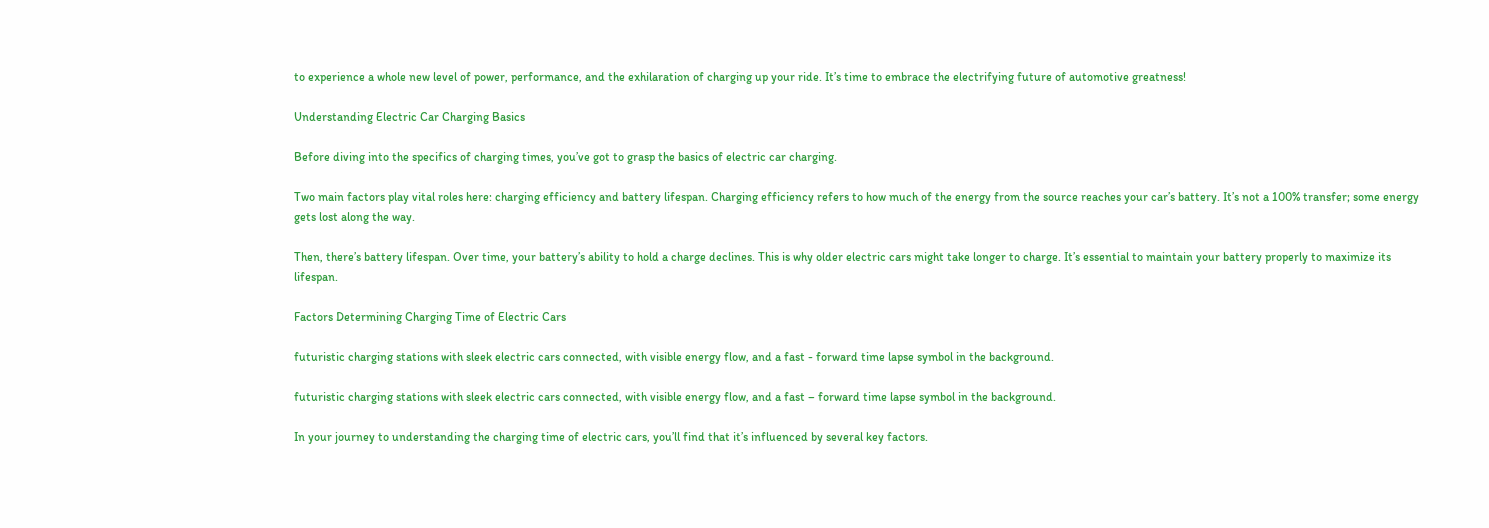to experience a whole new level of power, performance, and the exhilaration of charging up your ride. It’s time to embrace the electrifying future of automotive greatness!

Understanding Electric Car Charging Basics

Before diving into the specifics of charging times, you’ve got to grasp the basics of electric car charging.

Two main factors play vital roles here: charging efficiency and battery lifespan. Charging efficiency refers to how much of the energy from the source reaches your car’s battery. It’s not a 100% transfer; some energy gets lost along the way.

Then, there’s battery lifespan. Over time, your battery’s ability to hold a charge declines. This is why older electric cars might take longer to charge. It’s essential to maintain your battery properly to maximize its lifespan.

Factors Determining Charging Time of Electric Cars

futuristic charging stations with sleek electric cars connected, with visible energy flow, and a fast - forward time lapse symbol in the background.

futuristic charging stations with sleek electric cars connected, with visible energy flow, and a fast – forward time lapse symbol in the background.

In your journey to understanding the charging time of electric cars, you’ll find that it’s influenced by several key factors.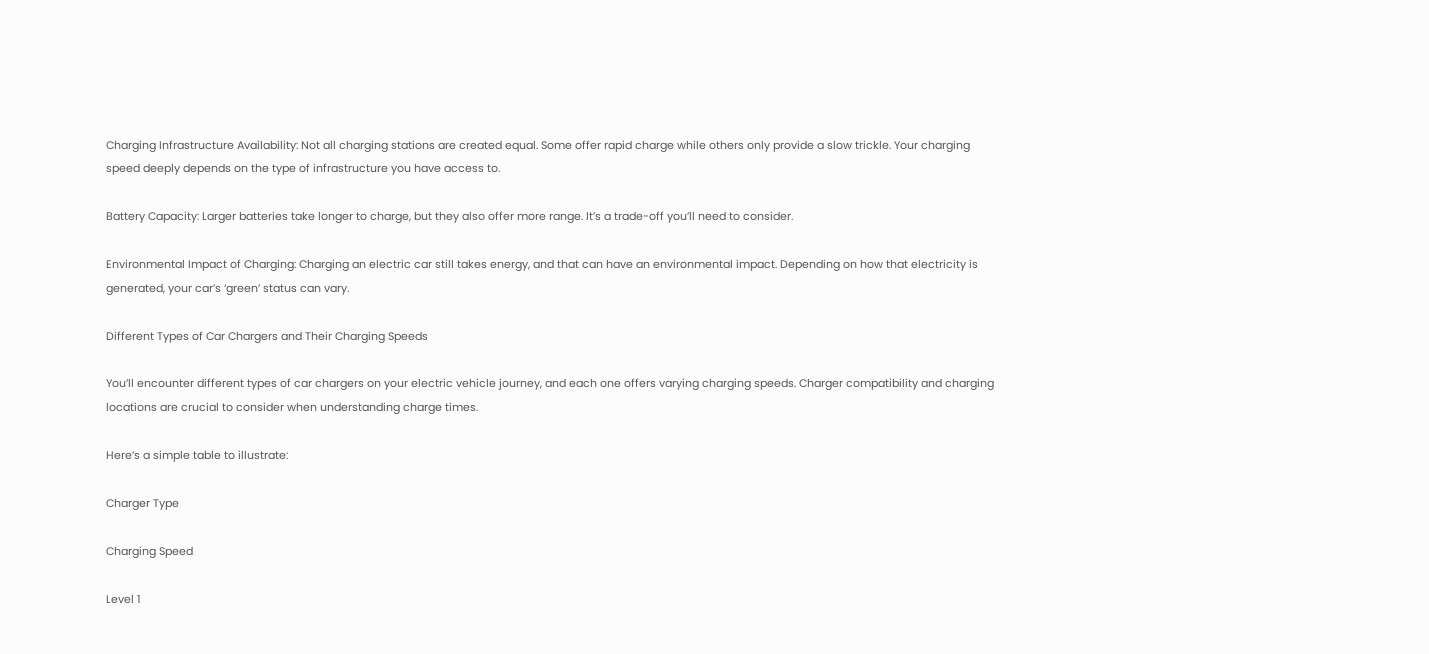Charging Infrastructure Availability: Not all charging stations are created equal. Some offer rapid charge while others only provide a slow trickle. Your charging speed deeply depends on the type of infrastructure you have access to.

Battery Capacity: Larger batteries take longer to charge, but they also offer more range. It’s a trade-off you’ll need to consider.

Environmental Impact of Charging: Charging an electric car still takes energy, and that can have an environmental impact. Depending on how that electricity is generated, your car’s ‘green’ status can vary.

Different Types of Car Chargers and Their Charging Speeds

You’ll encounter different types of car chargers on your electric vehicle journey, and each one offers varying charging speeds. Charger compatibility and charging locations are crucial to consider when understanding charge times.

Here’s a simple table to illustrate:

Charger Type

Charging Speed

Level 1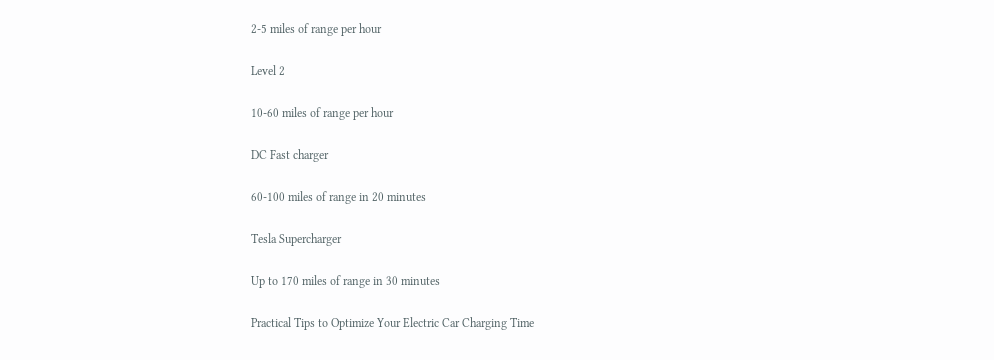2-5 miles of range per hour

Level 2

10-60 miles of range per hour

DC Fast charger

60-100 miles of range in 20 minutes

Tesla Supercharger

Up to 170 miles of range in 30 minutes

Practical Tips to Optimize Your Electric Car Charging Time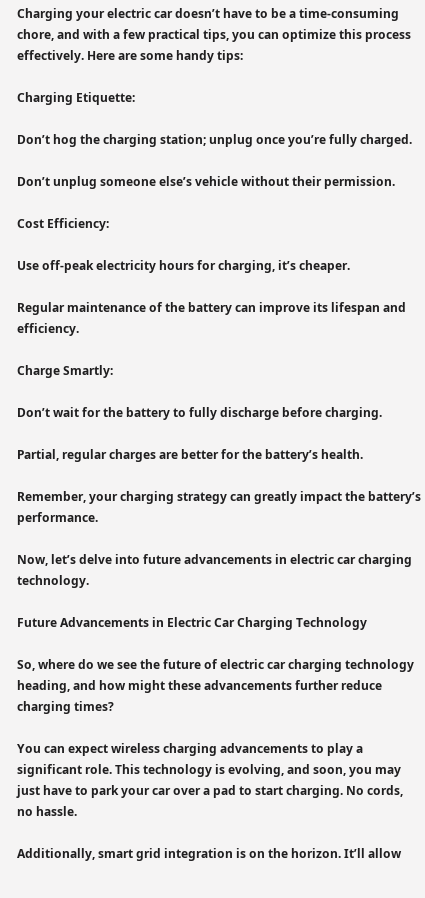Charging your electric car doesn’t have to be a time-consuming chore, and with a few practical tips, you can optimize this process effectively. Here are some handy tips:

Charging Etiquette:

Don’t hog the charging station; unplug once you’re fully charged.

Don’t unplug someone else’s vehicle without their permission.

Cost Efficiency:

Use off-peak electricity hours for charging, it’s cheaper.

Regular maintenance of the battery can improve its lifespan and efficiency.

Charge Smartly:

Don’t wait for the battery to fully discharge before charging.

Partial, regular charges are better for the battery’s health.

Remember, your charging strategy can greatly impact the battery’s performance.

Now, let’s delve into future advancements in electric car charging technology.

Future Advancements in Electric Car Charging Technology

So, where do we see the future of electric car charging technology heading, and how might these advancements further reduce charging times?

You can expect wireless charging advancements to play a significant role. This technology is evolving, and soon, you may just have to park your car over a pad to start charging. No cords, no hassle.

Additionally, smart grid integration is on the horizon. It’ll allow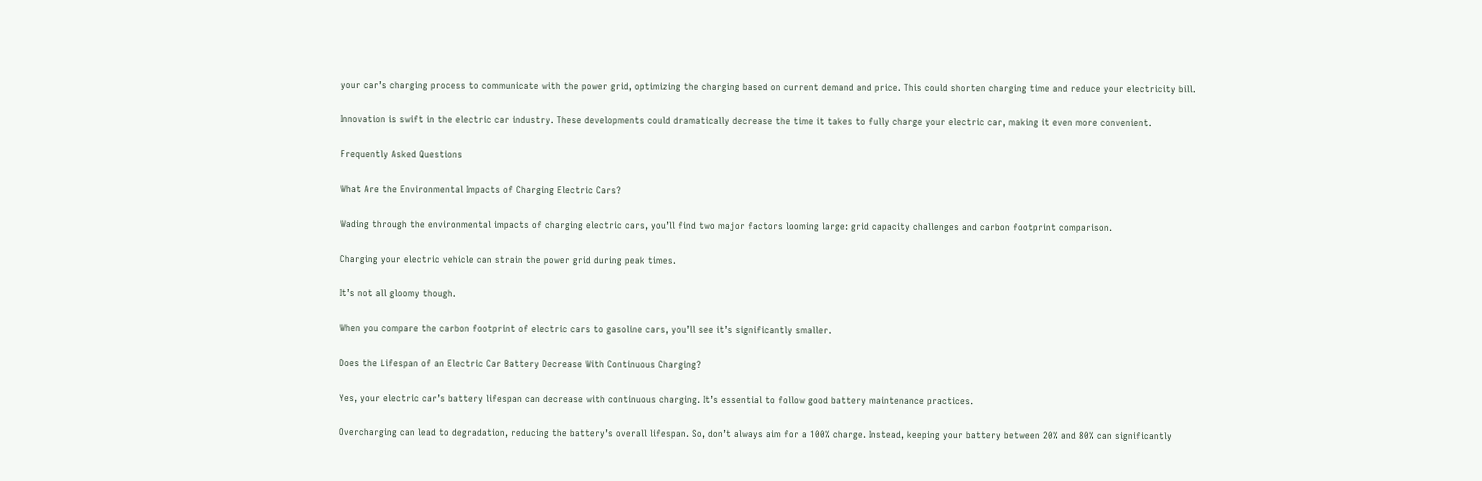your car’s charging process to communicate with the power grid, optimizing the charging based on current demand and price. This could shorten charging time and reduce your electricity bill.

Innovation is swift in the electric car industry. These developments could dramatically decrease the time it takes to fully charge your electric car, making it even more convenient.

Frequently Asked Questions

What Are the Environmental Impacts of Charging Electric Cars?

Wading through the environmental impacts of charging electric cars, you’ll find two major factors looming large: grid capacity challenges and carbon footprint comparison.

Charging your electric vehicle can strain the power grid during peak times.

It’s not all gloomy though.

When you compare the carbon footprint of electric cars to gasoline cars, you’ll see it’s significantly smaller.

Does the Lifespan of an Electric Car Battery Decrease With Continuous Charging?

Yes, your electric car’s battery lifespan can decrease with continuous charging. It’s essential to follow good battery maintenance practices.

Overcharging can lead to degradation, reducing the battery’s overall lifespan. So, don’t always aim for a 100% charge. Instead, keeping your battery between 20% and 80% can significantly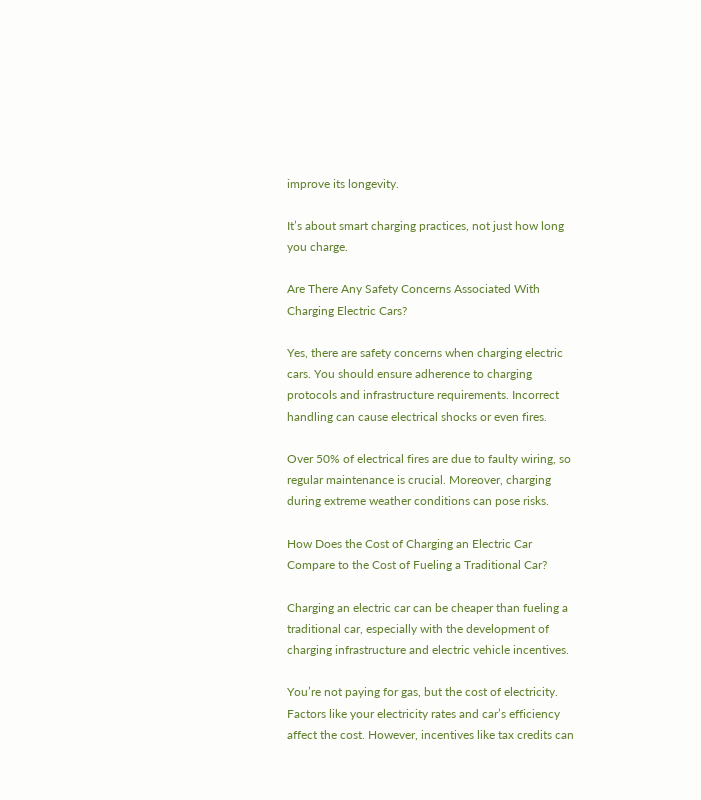improve its longevity.

It’s about smart charging practices, not just how long you charge.

Are There Any Safety Concerns Associated With Charging Electric Cars?

Yes, there are safety concerns when charging electric cars. You should ensure adherence to charging protocols and infrastructure requirements. Incorrect handling can cause electrical shocks or even fires.

Over 50% of electrical fires are due to faulty wiring, so regular maintenance is crucial. Moreover, charging during extreme weather conditions can pose risks.

How Does the Cost of Charging an Electric Car Compare to the Cost of Fueling a Traditional Car?

Charging an electric car can be cheaper than fueling a traditional car, especially with the development of charging infrastructure and electric vehicle incentives.

You’re not paying for gas, but the cost of electricity. Factors like your electricity rates and car’s efficiency affect the cost. However, incentives like tax credits can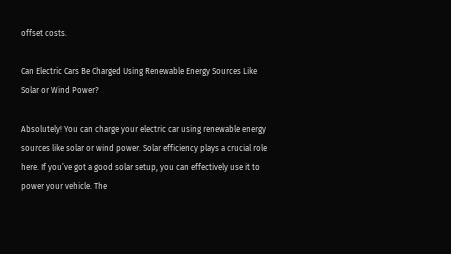offset costs.

Can Electric Cars Be Charged Using Renewable Energy Sources Like Solar or Wind Power?

Absolutely! You can charge your electric car using renewable energy sources like solar or wind power. Solar efficiency plays a crucial role here. If you’ve got a good solar setup, you can effectively use it to power your vehicle. The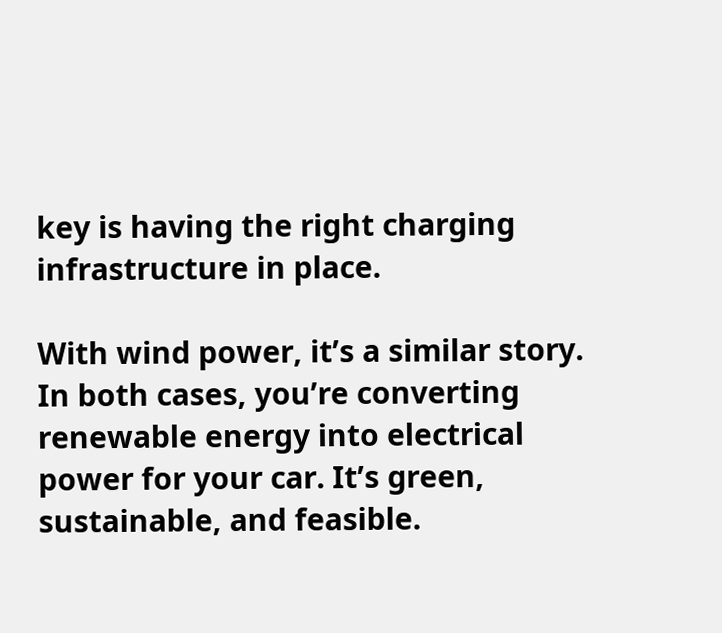key is having the right charging infrastructure in place.

With wind power, it’s a similar story. In both cases, you’re converting renewable energy into electrical power for your car. It’s green, sustainable, and feasible.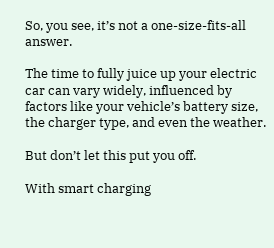So, you see, it’s not a one-size-fits-all answer.

The time to fully juice up your electric car can vary widely, influenced by factors like your vehicle’s battery size, the charger type, and even the weather.

But don’t let this put you off.

With smart charging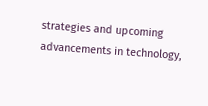strategies and upcoming advancements in technology,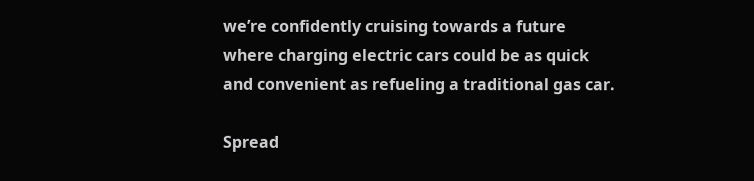we’re confidently cruising towards a future where charging electric cars could be as quick and convenient as refueling a traditional gas car.

Spread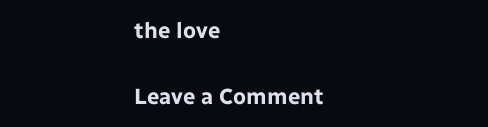the love

Leave a Comment